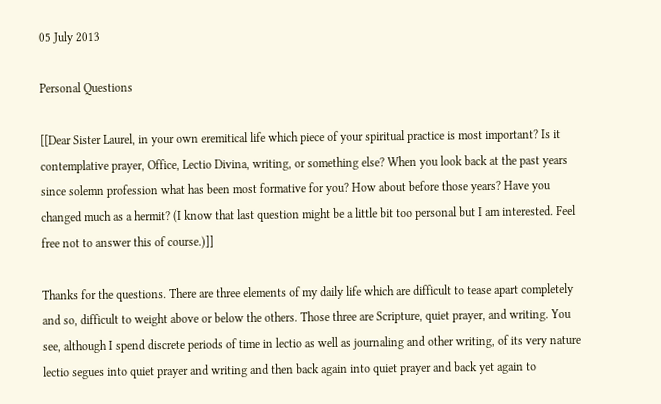05 July 2013

Personal Questions

[[Dear Sister Laurel, in your own eremitical life which piece of your spiritual practice is most important? Is it contemplative prayer, Office, Lectio Divina, writing, or something else? When you look back at the past years since solemn profession what has been most formative for you? How about before those years? Have you changed much as a hermit? (I know that last question might be a little bit too personal but I am interested. Feel free not to answer this of course.)]]

Thanks for the questions. There are three elements of my daily life which are difficult to tease apart completely and so, difficult to weight above or below the others. Those three are Scripture, quiet prayer, and writing. You see, although I spend discrete periods of time in lectio as well as journaling and other writing, of its very nature lectio segues into quiet prayer and writing and then back again into quiet prayer and back yet again to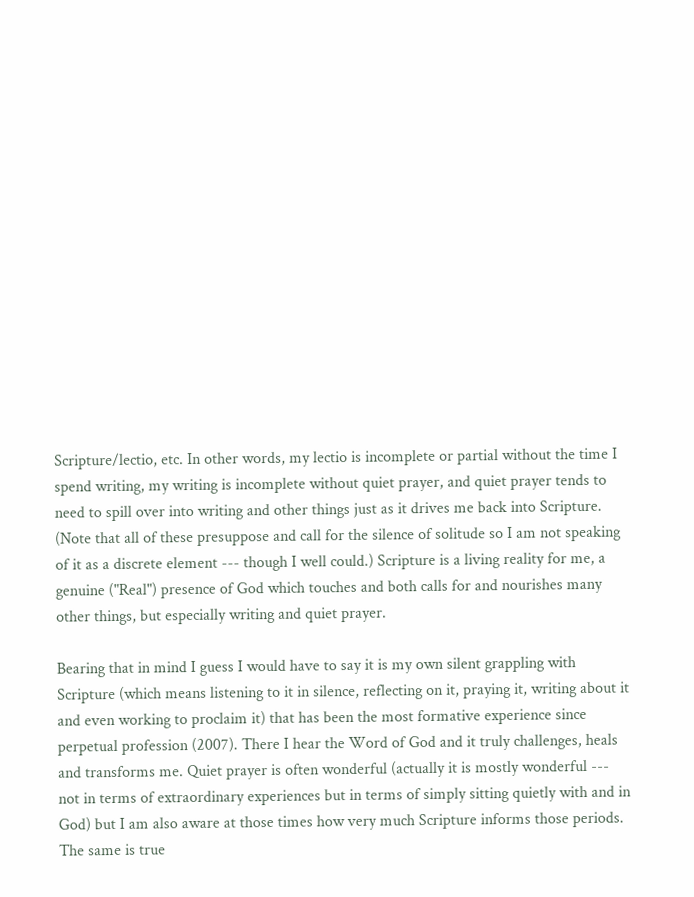Scripture/lectio, etc. In other words, my lectio is incomplete or partial without the time I spend writing, my writing is incomplete without quiet prayer, and quiet prayer tends to need to spill over into writing and other things just as it drives me back into Scripture. (Note that all of these presuppose and call for the silence of solitude so I am not speaking of it as a discrete element --- though I well could.) Scripture is a living reality for me, a genuine ("Real") presence of God which touches and both calls for and nourishes many other things, but especially writing and quiet prayer.

Bearing that in mind I guess I would have to say it is my own silent grappling with Scripture (which means listening to it in silence, reflecting on it, praying it, writing about it and even working to proclaim it) that has been the most formative experience since perpetual profession (2007). There I hear the Word of God and it truly challenges, heals and transforms me. Quiet prayer is often wonderful (actually it is mostly wonderful --- not in terms of extraordinary experiences but in terms of simply sitting quietly with and in God) but I am also aware at those times how very much Scripture informs those periods. The same is true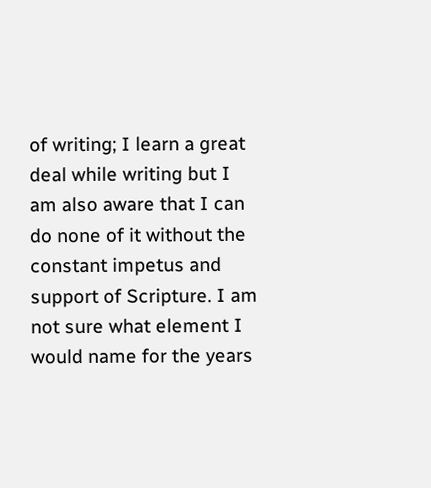of writing; I learn a great deal while writing but I am also aware that I can do none of it without the constant impetus and support of Scripture. I am not sure what element I would name for the years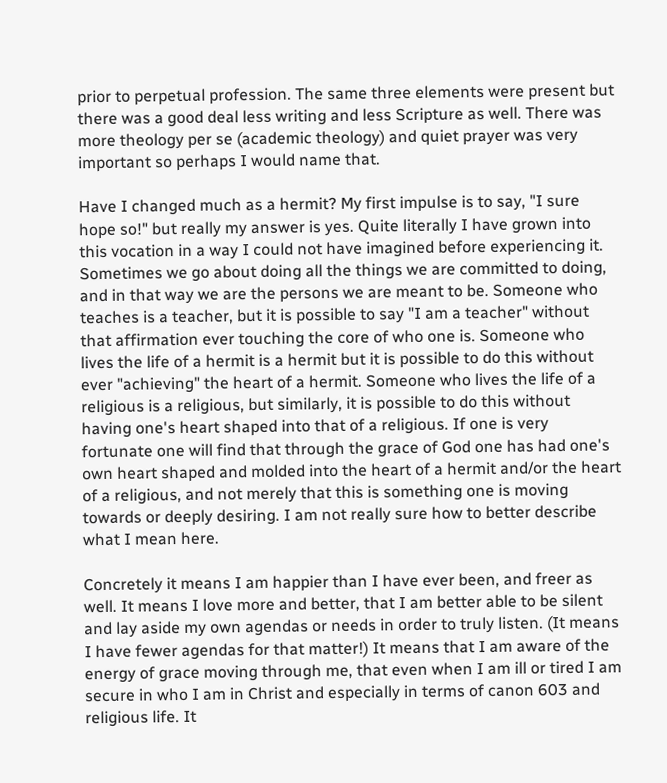prior to perpetual profession. The same three elements were present but there was a good deal less writing and less Scripture as well. There was more theology per se (academic theology) and quiet prayer was very important so perhaps I would name that.

Have I changed much as a hermit? My first impulse is to say, "I sure hope so!" but really my answer is yes. Quite literally I have grown into this vocation in a way I could not have imagined before experiencing it. Sometimes we go about doing all the things we are committed to doing, and in that way we are the persons we are meant to be. Someone who teaches is a teacher, but it is possible to say "I am a teacher" without that affirmation ever touching the core of who one is. Someone who lives the life of a hermit is a hermit but it is possible to do this without ever "achieving" the heart of a hermit. Someone who lives the life of a religious is a religious, but similarly, it is possible to do this without having one's heart shaped into that of a religious. If one is very fortunate one will find that through the grace of God one has had one's own heart shaped and molded into the heart of a hermit and/or the heart of a religious, and not merely that this is something one is moving towards or deeply desiring. I am not really sure how to better describe what I mean here.

Concretely it means I am happier than I have ever been, and freer as well. It means I love more and better, that I am better able to be silent and lay aside my own agendas or needs in order to truly listen. (It means I have fewer agendas for that matter!) It means that I am aware of the energy of grace moving through me, that even when I am ill or tired I am secure in who I am in Christ and especially in terms of canon 603 and religious life. It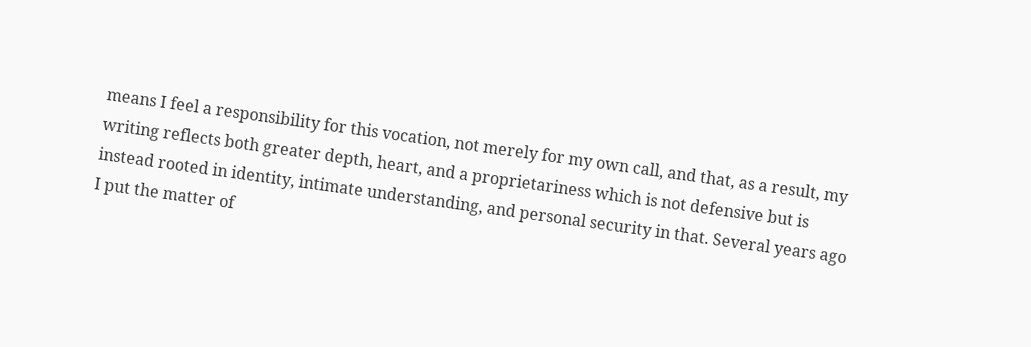means I feel a responsibility for this vocation, not merely for my own call, and that, as a result, my writing reflects both greater depth, heart, and a proprietariness which is not defensive but is instead rooted in identity, intimate understanding, and personal security in that. Several years ago I put the matter of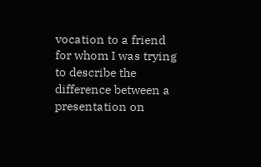vocation to a friend for whom I was trying to describe the difference between a presentation on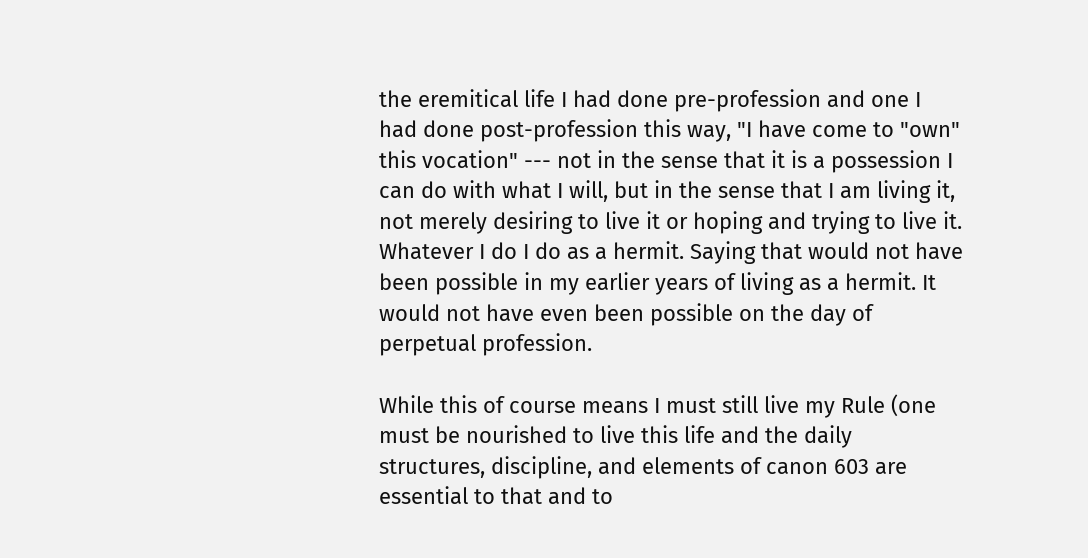the eremitical life I had done pre-profession and one I had done post-profession this way, "I have come to "own" this vocation" --- not in the sense that it is a possession I can do with what I will, but in the sense that I am living it, not merely desiring to live it or hoping and trying to live it. Whatever I do I do as a hermit. Saying that would not have been possible in my earlier years of living as a hermit. It would not have even been possible on the day of perpetual profession.

While this of course means I must still live my Rule (one must be nourished to live this life and the daily structures, discipline, and elements of canon 603 are essential to that and to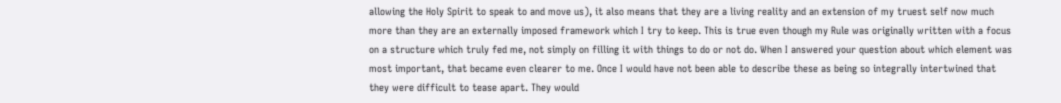allowing the Holy Spirit to speak to and move us), it also means that they are a living reality and an extension of my truest self now much more than they are an externally imposed framework which I try to keep. This is true even though my Rule was originally written with a focus on a structure which truly fed me, not simply on filling it with things to do or not do. When I answered your question about which element was most important, that became even clearer to me. Once I would have not been able to describe these as being so integrally intertwined that they were difficult to tease apart. They would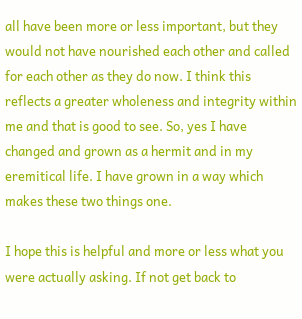all have been more or less important, but they would not have nourished each other and called for each other as they do now. I think this reflects a greater wholeness and integrity within me and that is good to see. So, yes I have changed and grown as a hermit and in my eremitical life. I have grown in a way which makes these two things one.

I hope this is helpful and more or less what you were actually asking. If not get back to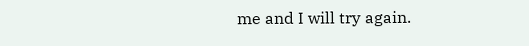me and I will try again.